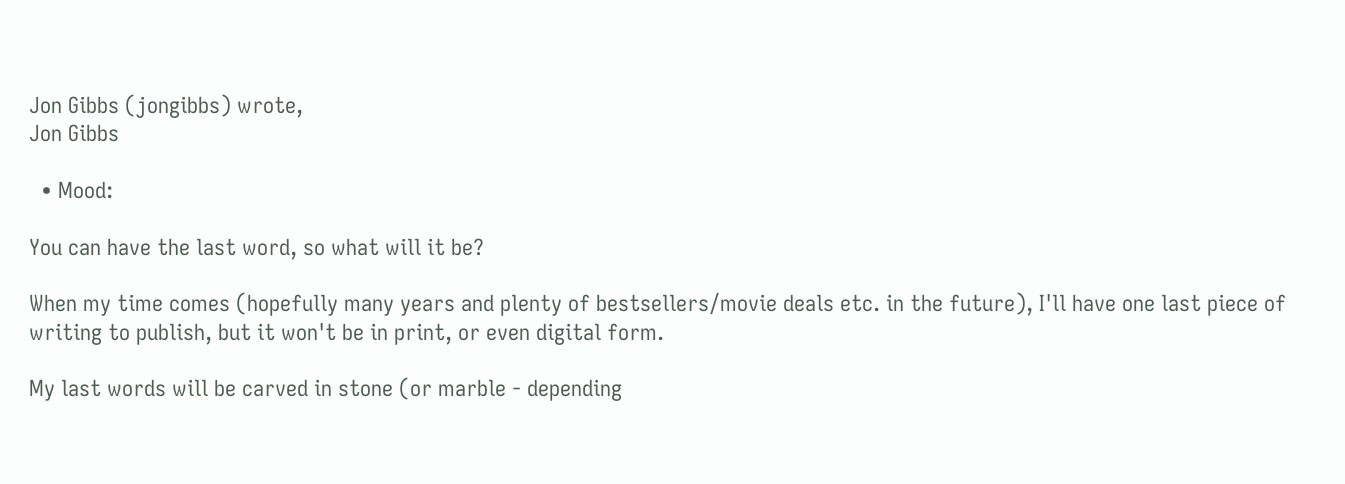Jon Gibbs (jongibbs) wrote,
Jon Gibbs

  • Mood:

You can have the last word, so what will it be?

When my time comes (hopefully many years and plenty of bestsellers/movie deals etc. in the future), I'll have one last piece of writing to publish, but it won't be in print, or even digital form.

My last words will be carved in stone (or marble - depending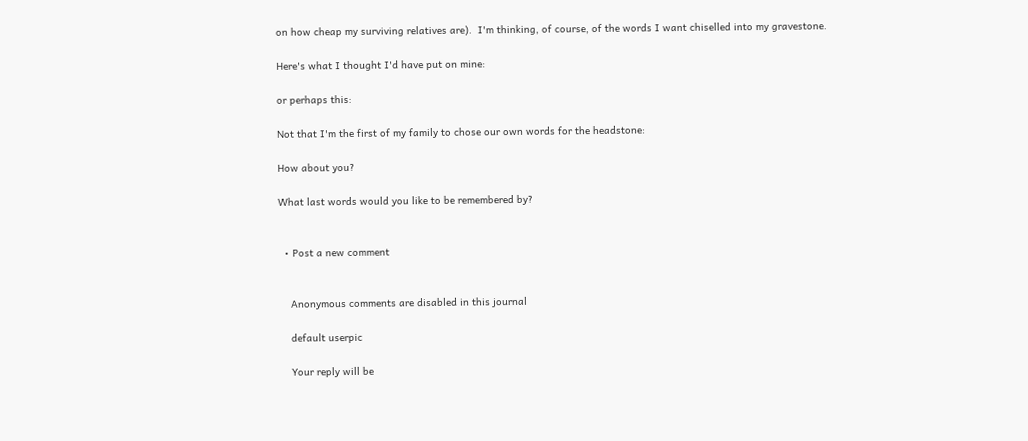on how cheap my surviving relatives are).  I'm thinking, of course, of the words I want chiselled into my gravestone.

Here's what I thought I'd have put on mine:

or perhaps this:

Not that I'm the first of my family to chose our own words for the headstone:

How about you?

What last words would you like to be remembered by?


  • Post a new comment


    Anonymous comments are disabled in this journal

    default userpic

    Your reply will be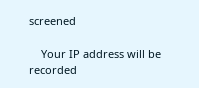screened

    Your IP address will be recorded